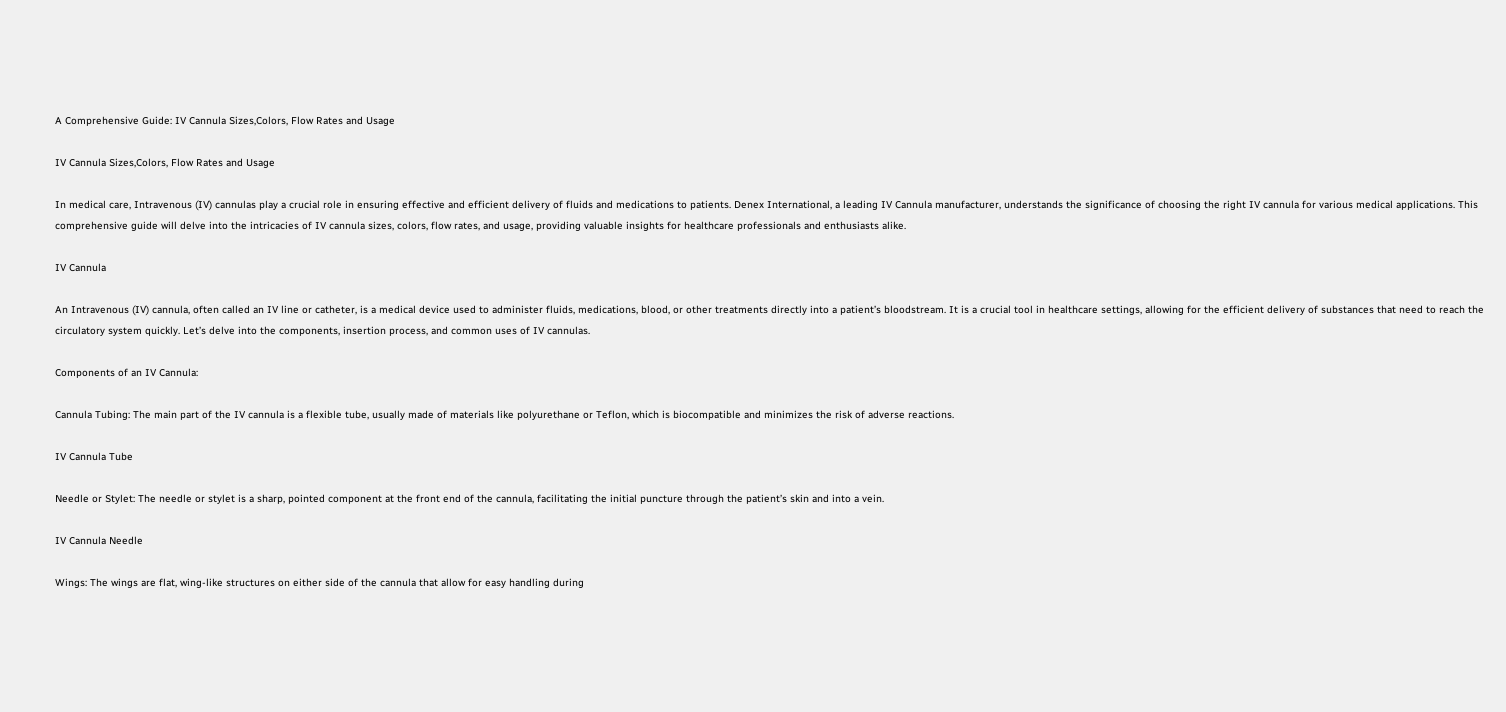A Comprehensive Guide: IV Cannula Sizes,Colors, Flow Rates and Usage

IV Cannula Sizes,Colors, Flow Rates and Usage

In medical care, Intravenous (IV) cannulas play a crucial role in ensuring effective and efficient delivery of fluids and medications to patients. Denex International, a leading IV Cannula manufacturer, understands the significance of choosing the right IV cannula for various medical applications. This comprehensive guide will delve into the intricacies of IV cannula sizes, colors, flow rates, and usage, providing valuable insights for healthcare professionals and enthusiasts alike.

IV Cannula

An Intravenous (IV) cannula, often called an IV line or catheter, is a medical device used to administer fluids, medications, blood, or other treatments directly into a patient’s bloodstream. It is a crucial tool in healthcare settings, allowing for the efficient delivery of substances that need to reach the circulatory system quickly. Let’s delve into the components, insertion process, and common uses of IV cannulas.

Components of an IV Cannula:

Cannula Tubing: The main part of the IV cannula is a flexible tube, usually made of materials like polyurethane or Teflon, which is biocompatible and minimizes the risk of adverse reactions.

IV Cannula Tube

Needle or Stylet: The needle or stylet is a sharp, pointed component at the front end of the cannula, facilitating the initial puncture through the patient’s skin and into a vein.

IV Cannula Needle

Wings: The wings are flat, wing-like structures on either side of the cannula that allow for easy handling during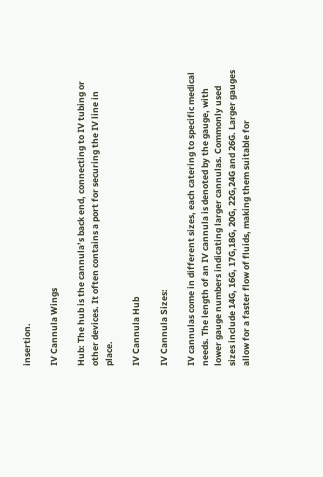insertion.

IV Cannula Wings

Hub: The hub is the cannula’s back end, connecting to IV tubing or other devices. It often contains a port for securing the IV line in place.

IV Cannula Hub

IV Cannula Sizes:

IV cannulas come in different sizes, each catering to specific medical needs. The length of an IV cannula is denoted by the gauge, with lower gauge numbers indicating larger cannulas. Commonly used sizes include 14G, 16G, 17G,18G, 20G, 22G,24G and 26G. Larger gauges allow for a faster flow of fluids, making them suitable for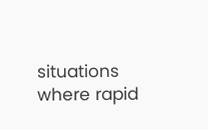situations where rapid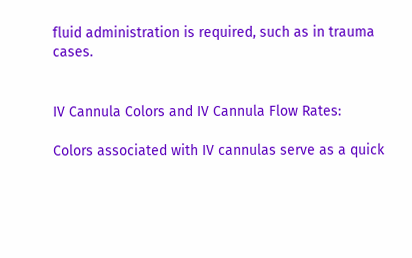fluid administration is required, such as in trauma cases.


IV Cannula Colors and IV Cannula Flow Rates:

Colors associated with IV cannulas serve as a quick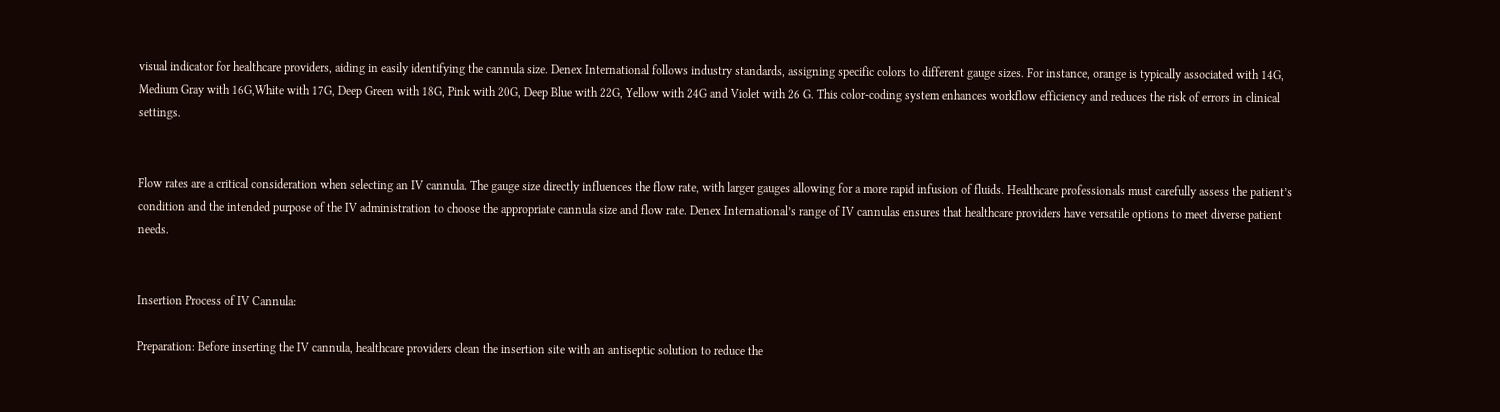visual indicator for healthcare providers, aiding in easily identifying the cannula size. Denex International follows industry standards, assigning specific colors to different gauge sizes. For instance, orange is typically associated with 14G, Medium Gray with 16G,White with 17G, Deep Green with 18G, Pink with 20G, Deep Blue with 22G, Yellow with 24G and Violet with 26 G. This color-coding system enhances workflow efficiency and reduces the risk of errors in clinical settings.


Flow rates are a critical consideration when selecting an IV cannula. The gauge size directly influences the flow rate, with larger gauges allowing for a more rapid infusion of fluids. Healthcare professionals must carefully assess the patient’s condition and the intended purpose of the IV administration to choose the appropriate cannula size and flow rate. Denex International’s range of IV cannulas ensures that healthcare providers have versatile options to meet diverse patient needs.


Insertion Process of IV Cannula:

Preparation: Before inserting the IV cannula, healthcare providers clean the insertion site with an antiseptic solution to reduce the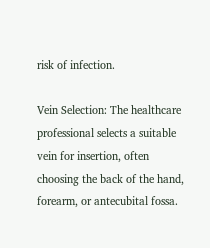risk of infection.

Vein Selection: The healthcare professional selects a suitable vein for insertion, often choosing the back of the hand, forearm, or antecubital fossa.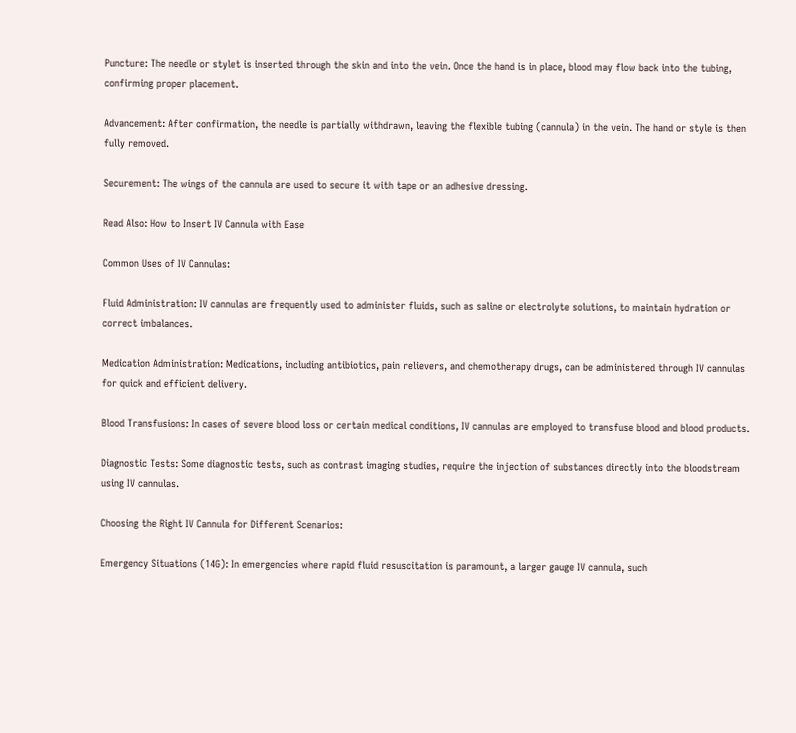Puncture: The needle or stylet is inserted through the skin and into the vein. Once the hand is in place, blood may flow back into the tubing, confirming proper placement.

Advancement: After confirmation, the needle is partially withdrawn, leaving the flexible tubing (cannula) in the vein. The hand or style is then fully removed.

Securement: The wings of the cannula are used to secure it with tape or an adhesive dressing.

Read Also: How to Insert IV Cannula with Ease

Common Uses of IV Cannulas:

Fluid Administration: IV cannulas are frequently used to administer fluids, such as saline or electrolyte solutions, to maintain hydration or correct imbalances.

Medication Administration: Medications, including antibiotics, pain relievers, and chemotherapy drugs, can be administered through IV cannulas for quick and efficient delivery.

Blood Transfusions: In cases of severe blood loss or certain medical conditions, IV cannulas are employed to transfuse blood and blood products.

Diagnostic Tests: Some diagnostic tests, such as contrast imaging studies, require the injection of substances directly into the bloodstream using IV cannulas.

Choosing the Right IV Cannula for Different Scenarios:

Emergency Situations (14G): In emergencies where rapid fluid resuscitation is paramount, a larger gauge IV cannula, such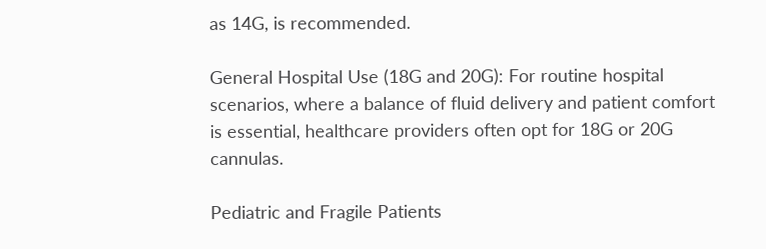as 14G, is recommended.

General Hospital Use (18G and 20G): For routine hospital scenarios, where a balance of fluid delivery and patient comfort is essential, healthcare providers often opt for 18G or 20G cannulas.

Pediatric and Fragile Patients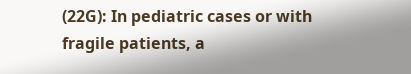(22G): In pediatric cases or with fragile patients, a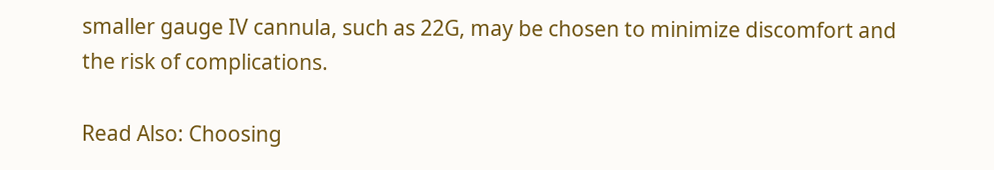smaller gauge IV cannula, such as 22G, may be chosen to minimize discomfort and the risk of complications.

Read Also: Choosing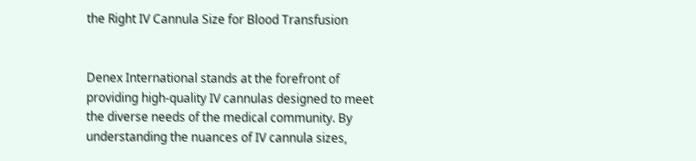the Right IV Cannula Size for Blood Transfusion


Denex International stands at the forefront of providing high-quality IV cannulas designed to meet the diverse needs of the medical community. By understanding the nuances of IV cannula sizes,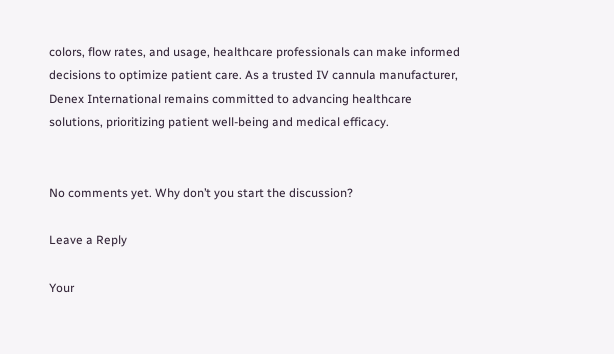colors, flow rates, and usage, healthcare professionals can make informed decisions to optimize patient care. As a trusted IV cannula manufacturer, Denex International remains committed to advancing healthcare solutions, prioritizing patient well-being and medical efficacy.


No comments yet. Why don’t you start the discussion?

Leave a Reply

Your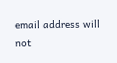email address will not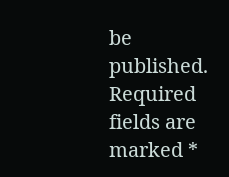be published. Required fields are marked *